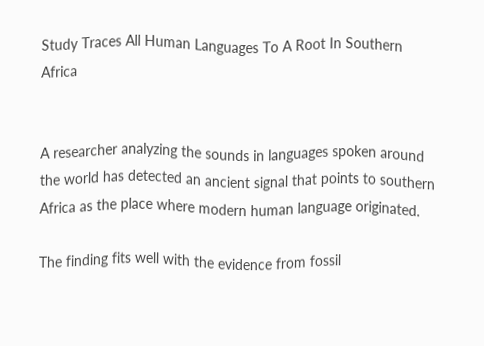Study Traces All Human Languages To A Root In Southern Africa


A researcher analyzing the sounds in languages spoken around the world has detected an ancient signal that points to southern Africa as the place where modern human language originated.

The finding fits well with the evidence from fossil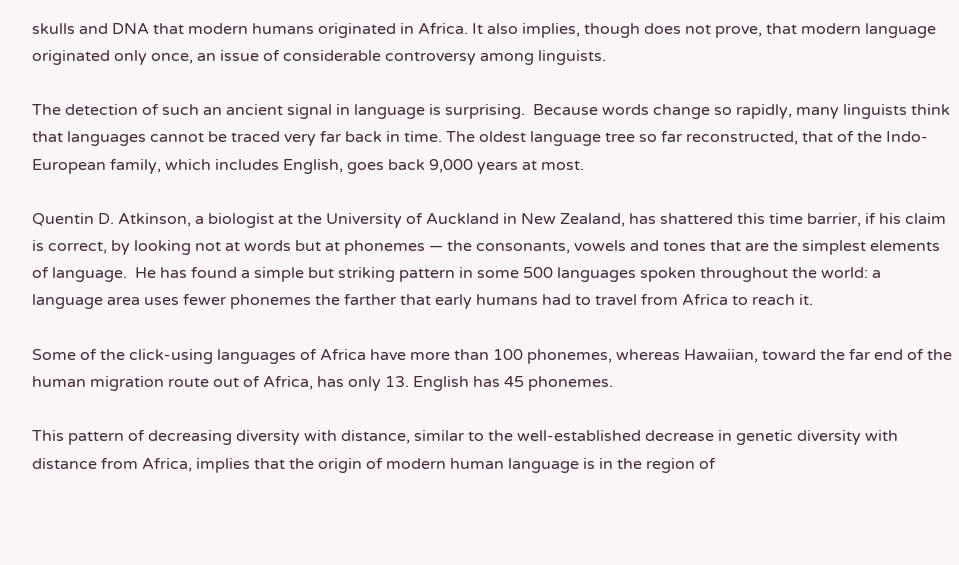skulls and DNA that modern humans originated in Africa. It also implies, though does not prove, that modern language originated only once, an issue of considerable controversy among linguists.

The detection of such an ancient signal in language is surprising.  Because words change so rapidly, many linguists think that languages cannot be traced very far back in time. The oldest language tree so far reconstructed, that of the Indo-European family, which includes English, goes back 9,000 years at most.

Quentin D. Atkinson, a biologist at the University of Auckland in New Zealand, has shattered this time barrier, if his claim is correct, by looking not at words but at phonemes — the consonants, vowels and tones that are the simplest elements of language.  He has found a simple but striking pattern in some 500 languages spoken throughout the world: a language area uses fewer phonemes the farther that early humans had to travel from Africa to reach it.

Some of the click-using languages of Africa have more than 100 phonemes, whereas Hawaiian, toward the far end of the human migration route out of Africa, has only 13. English has 45 phonemes.

This pattern of decreasing diversity with distance, similar to the well-established decrease in genetic diversity with distance from Africa, implies that the origin of modern human language is in the region of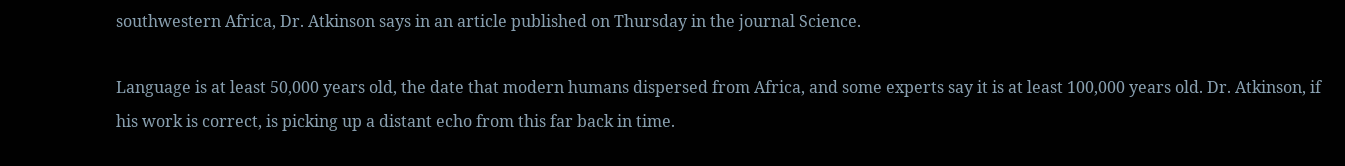southwestern Africa, Dr. Atkinson says in an article published on Thursday in the journal Science.

Language is at least 50,000 years old, the date that modern humans dispersed from Africa, and some experts say it is at least 100,000 years old. Dr. Atkinson, if his work is correct, is picking up a distant echo from this far back in time.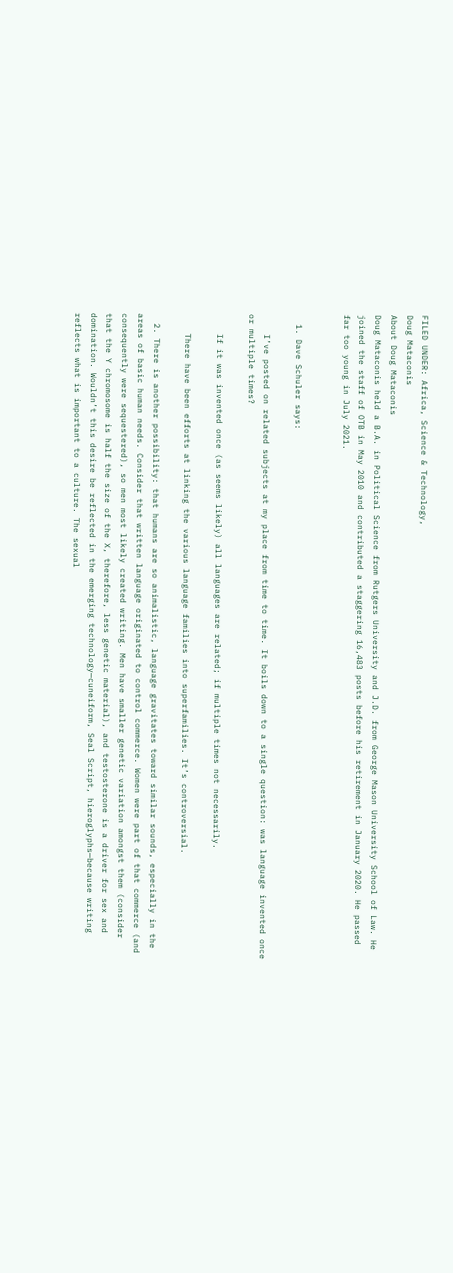FILED UNDER: Africa, Science & Technology,
Doug Mataconis
About Doug Mataconis
Doug Mataconis held a B.A. in Political Science from Rutgers University and J.D. from George Mason University School of Law. He joined the staff of OTB in May 2010 and contributed a staggering 16,483 posts before his retirement in January 2020. He passed far too young in July 2021.


  1. Dave Schuler says:

    I’ve posted on related subjects at my place from time to time. It boils down to a single question: was language invented once or multiple times?

    If it was invented once (as seems likely) all languages are related; if multiple times not necessarily.

    There have been efforts at linking the various language families into superfamilies. It’s controversial.

  2. There is another possibility: that humans are so animalistic, language gravitates toward similar sounds, especially in the areas of basic human needs. Consider that written language originated to control commerce. Women were part of that commerce (and consequently were sequestered), so men most likely created writing. Men have smaller genetic variation amongst them (consider that the Y chromosome is half the size of the X, therefore, less genetic material), and testosterone is a driver for sex and domination. Wouldn’t this desire be reflected in the emerging technology—cuneiform, Seal Script, hieroglyphs—because writing reflects what is important to a culture. The sexual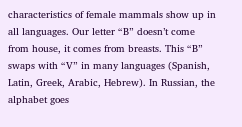characteristics of female mammals show up in all languages. Our letter “B” doesn’t come from house, it comes from breasts. This “B” swaps with “V” in many languages (Spanish, Latin, Greek, Arabic, Hebrew). In Russian, the alphabet goes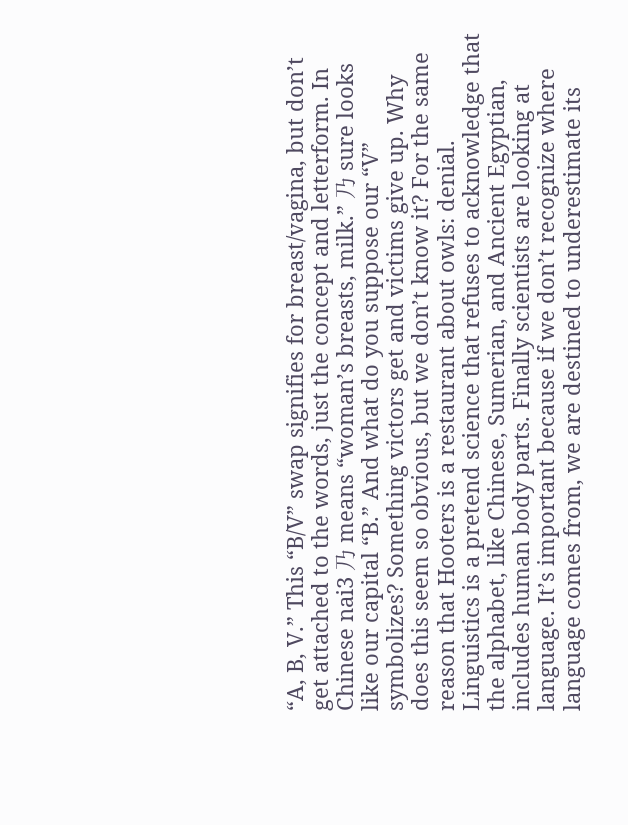“A, B, V.” This “B/V” swap signifies for breast/vagina, but don’t get attached to the words, just the concept and letterform. In Chinese nai3 乃 means “woman’s breasts, milk.” 乃 sure looks like our capital “B.” And what do you suppose our “V” symbolizes? Something victors get and victims give up. Why does this seem so obvious, but we don’t know it? For the same reason that Hooters is a restaurant about owls: denial. Linguistics is a pretend science that refuses to acknowledge that the alphabet, like Chinese, Sumerian, and Ancient Egyptian, includes human body parts. Finally scientists are looking at language. It’s important because if we don’t recognize where language comes from, we are destined to underestimate its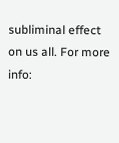subliminal effect on us all. For more info: